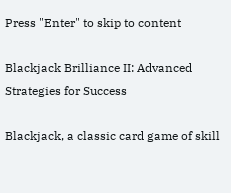Press "Enter" to skip to content

Blackjack Brilliance II: Advanced Strategies for Success

Blackjack, a classic card game of skill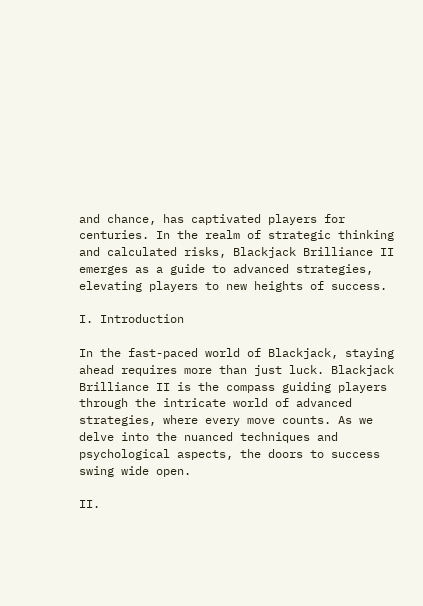and chance, has captivated players for centuries. In the realm of strategic thinking and calculated risks, Blackjack Brilliance II emerges as a guide to advanced strategies, elevating players to new heights of success.

I. Introduction

In the fast-paced world of Blackjack, staying ahead requires more than just luck. Blackjack Brilliance II is the compass guiding players through the intricate world of advanced strategies, where every move counts. As we delve into the nuanced techniques and psychological aspects, the doors to success swing wide open.

II.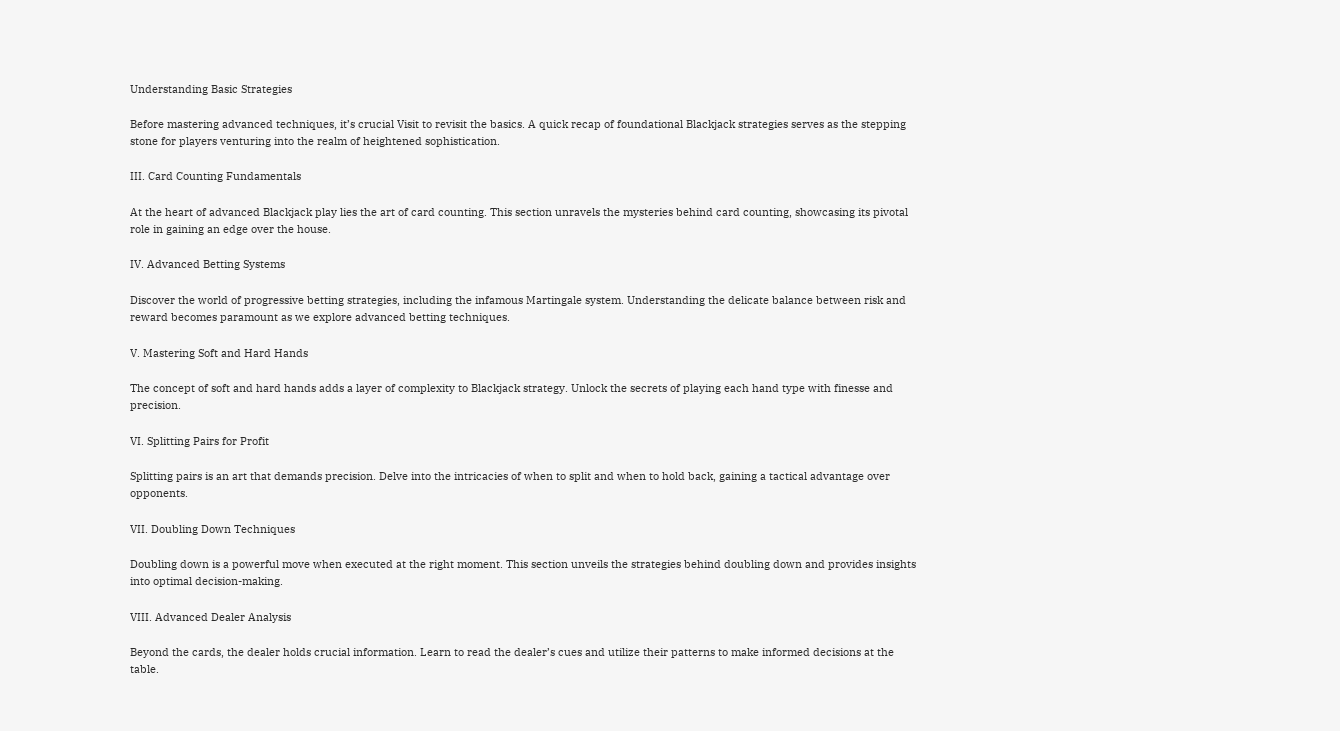Understanding Basic Strategies

Before mastering advanced techniques, it’s crucial Visit to revisit the basics. A quick recap of foundational Blackjack strategies serves as the stepping stone for players venturing into the realm of heightened sophistication.

III. Card Counting Fundamentals

At the heart of advanced Blackjack play lies the art of card counting. This section unravels the mysteries behind card counting, showcasing its pivotal role in gaining an edge over the house.

IV. Advanced Betting Systems

Discover the world of progressive betting strategies, including the infamous Martingale system. Understanding the delicate balance between risk and reward becomes paramount as we explore advanced betting techniques.

V. Mastering Soft and Hard Hands

The concept of soft and hard hands adds a layer of complexity to Blackjack strategy. Unlock the secrets of playing each hand type with finesse and precision.

VI. Splitting Pairs for Profit

Splitting pairs is an art that demands precision. Delve into the intricacies of when to split and when to hold back, gaining a tactical advantage over opponents.

VII. Doubling Down Techniques

Doubling down is a powerful move when executed at the right moment. This section unveils the strategies behind doubling down and provides insights into optimal decision-making.

VIII. Advanced Dealer Analysis

Beyond the cards, the dealer holds crucial information. Learn to read the dealer’s cues and utilize their patterns to make informed decisions at the table.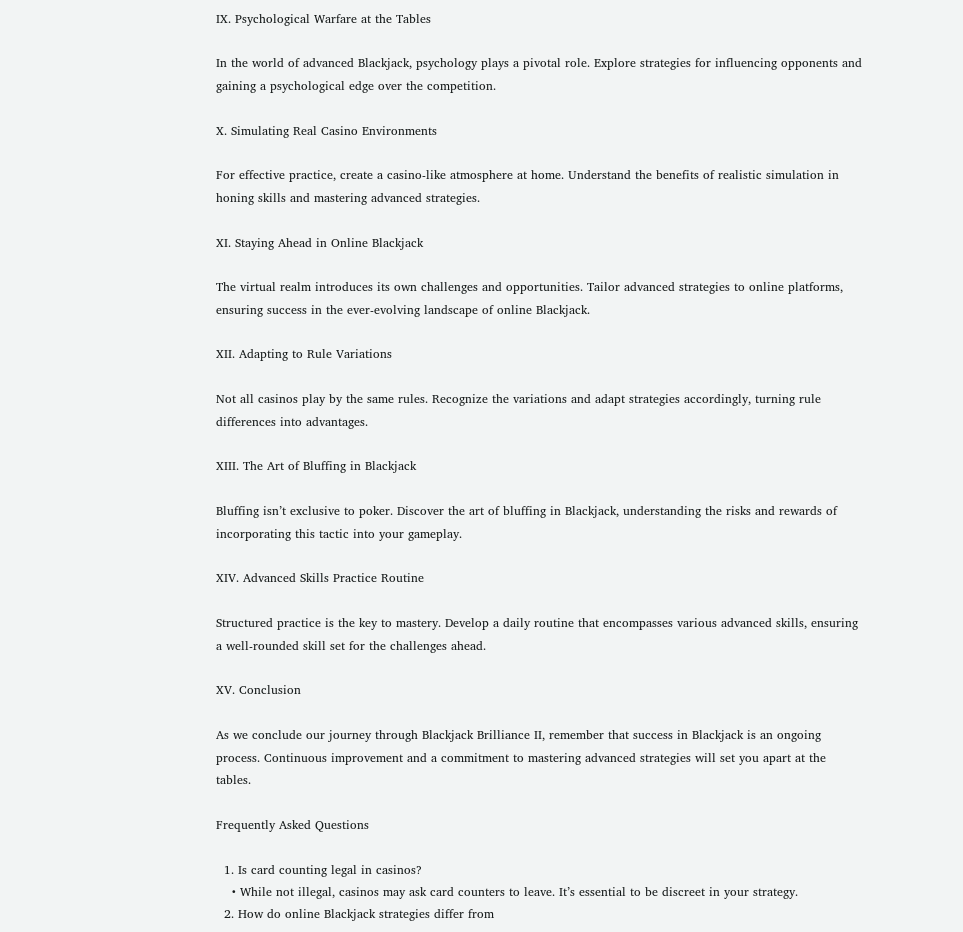IX. Psychological Warfare at the Tables

In the world of advanced Blackjack, psychology plays a pivotal role. Explore strategies for influencing opponents and gaining a psychological edge over the competition.

X. Simulating Real Casino Environments

For effective practice, create a casino-like atmosphere at home. Understand the benefits of realistic simulation in honing skills and mastering advanced strategies.

XI. Staying Ahead in Online Blackjack

The virtual realm introduces its own challenges and opportunities. Tailor advanced strategies to online platforms, ensuring success in the ever-evolving landscape of online Blackjack.

XII. Adapting to Rule Variations

Not all casinos play by the same rules. Recognize the variations and adapt strategies accordingly, turning rule differences into advantages.

XIII. The Art of Bluffing in Blackjack

Bluffing isn’t exclusive to poker. Discover the art of bluffing in Blackjack, understanding the risks and rewards of incorporating this tactic into your gameplay.

XIV. Advanced Skills Practice Routine

Structured practice is the key to mastery. Develop a daily routine that encompasses various advanced skills, ensuring a well-rounded skill set for the challenges ahead.

XV. Conclusion

As we conclude our journey through Blackjack Brilliance II, remember that success in Blackjack is an ongoing process. Continuous improvement and a commitment to mastering advanced strategies will set you apart at the tables.

Frequently Asked Questions

  1. Is card counting legal in casinos?
    • While not illegal, casinos may ask card counters to leave. It’s essential to be discreet in your strategy.
  2. How do online Blackjack strategies differ from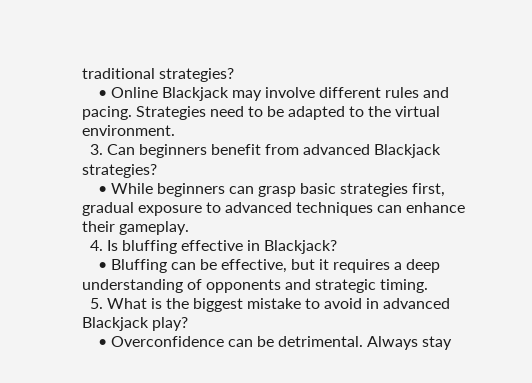traditional strategies?
    • Online Blackjack may involve different rules and pacing. Strategies need to be adapted to the virtual environment.
  3. Can beginners benefit from advanced Blackjack strategies?
    • While beginners can grasp basic strategies first, gradual exposure to advanced techniques can enhance their gameplay.
  4. Is bluffing effective in Blackjack?
    • Bluffing can be effective, but it requires a deep understanding of opponents and strategic timing.
  5. What is the biggest mistake to avoid in advanced Blackjack play?
    • Overconfidence can be detrimental. Always stay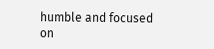humble and focused on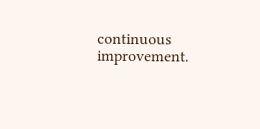continuous improvement.